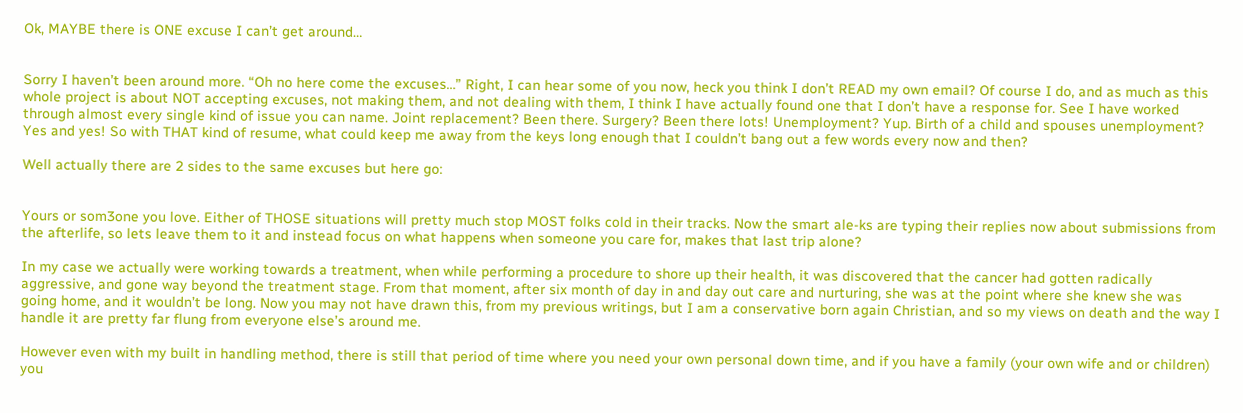Ok, MAYBE there is ONE excuse I can’t get around…


Sorry I haven’t been around more. “Oh no here come the excuses…” Right, I can hear some of you now, heck you think I don’t READ my own email? Of course I do, and as much as this whole project is about NOT accepting excuses, not making them, and not dealing with them, I think I have actually found one that I don’t have a response for. See I have worked through almost every single kind of issue you can name. Joint replacement? Been there. Surgery? Been there lots! Unemployment? Yup. Birth of a child and spouses unemployment? Yes and yes! So with THAT kind of resume, what could keep me away from the keys long enough that I couldn’t bang out a few words every now and then?

Well actually there are 2 sides to the same excuses but here go:


Yours or som3one you love. Either of THOSE situations will pretty much stop MOST folks cold in their tracks. Now the smart ale-ks are typing their replies now about submissions from the afterlife, so lets leave them to it and instead focus on what happens when someone you care for, makes that last trip alone?

In my case we actually were working towards a treatment, when while performing a procedure to shore up their health, it was discovered that the cancer had gotten radically aggressive, and gone way beyond the treatment stage. From that moment, after six month of day in and day out care and nurturing, she was at the point where she knew she was going home, and it wouldn’t be long. Now you may not have drawn this, from my previous writings, but I am a conservative born again Christian, and so my views on death and the way I handle it are pretty far flung from everyone else’s around me.

However even with my built in handling method, there is still that period of time where you need your own personal down time, and if you have a family (your own wife and or children) you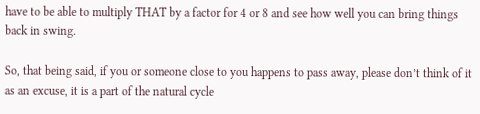have to be able to multiply THAT by a factor for 4 or 8 and see how well you can bring things back in swing.

So, that being said, if you or someone close to you happens to pass away, please don’t think of it as an excuse, it is a part of the natural cycle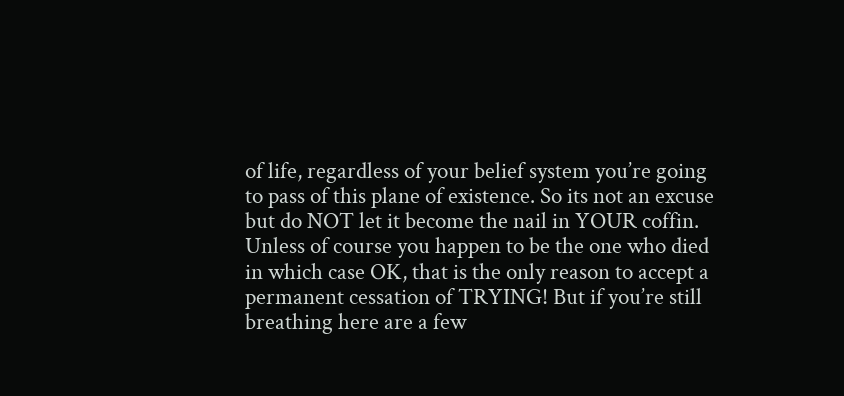of life, regardless of your belief system you’re going to pass of this plane of existence. So its not an excuse but do NOT let it become the nail in YOUR coffin. Unless of course you happen to be the one who died in which case OK, that is the only reason to accept a permanent cessation of TRYING! But if you’re still breathing here are a few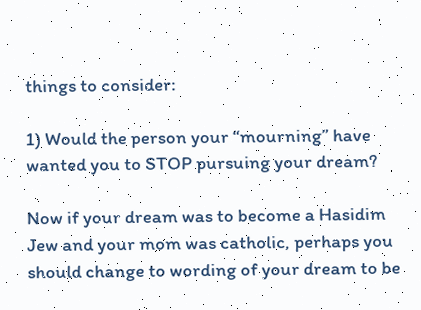things to consider:

1) Would the person your “mourning” have wanted you to STOP pursuing your dream?

Now if your dream was to become a Hasidim Jew and your mom was catholic, perhaps you should change to wording of your dream to be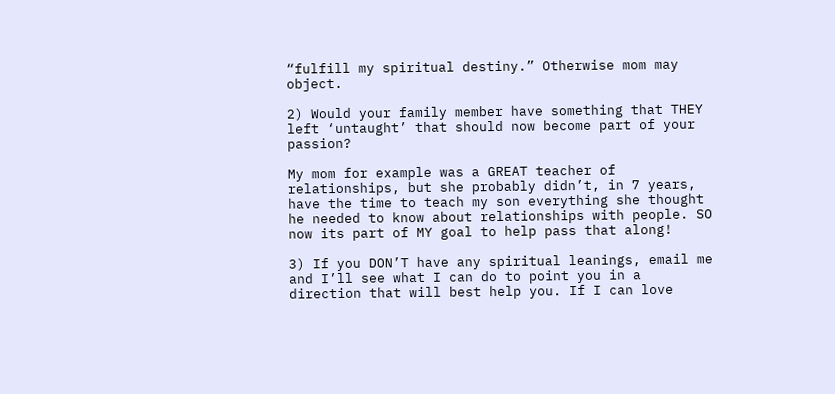“fulfill my spiritual destiny.” Otherwise mom may object.

2) Would your family member have something that THEY left ‘untaught’ that should now become part of your passion?

My mom for example was a GREAT teacher of relationships, but she probably didn’t, in 7 years, have the time to teach my son everything she thought he needed to know about relationships with people. SO now its part of MY goal to help pass that along!

3) If you DON’T have any spiritual leanings, email me and I’ll see what I can do to point you in a direction that will best help you. If I can love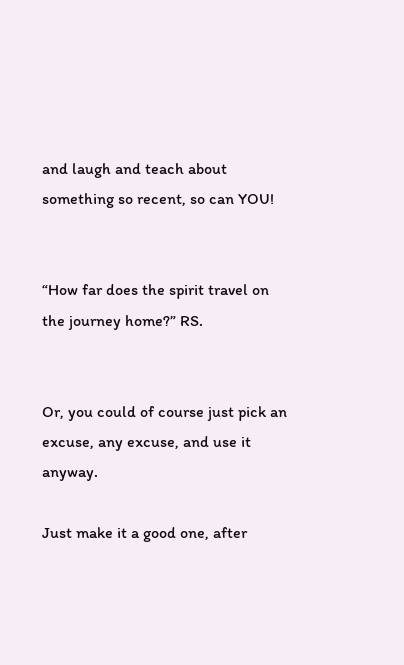and laugh and teach about something so recent, so can YOU!


“How far does the spirit travel on the journey home?” RS.


Or, you could of course just pick an excuse, any excuse, and use it anyway.

Just make it a good one, after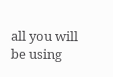all you will be using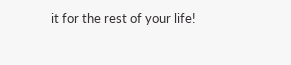it for the rest of your life!